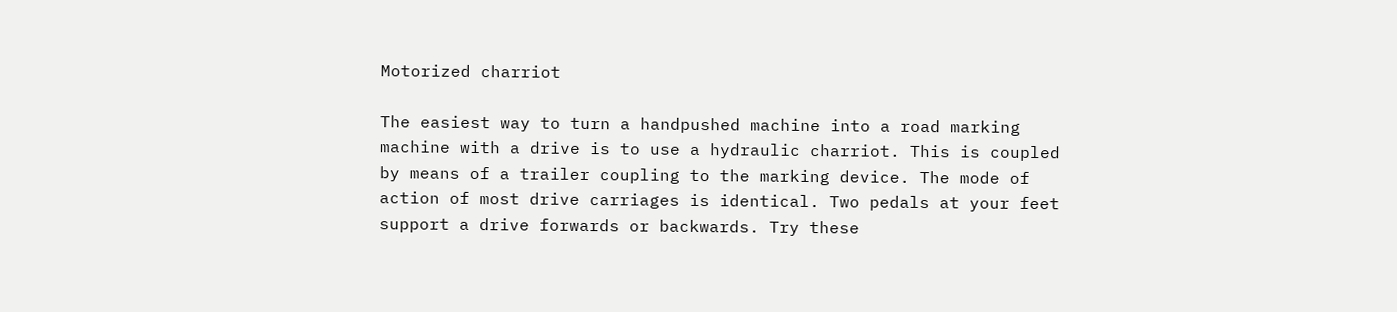Motorized charriot

The easiest way to turn a handpushed machine into a road marking machine with a drive is to use a hydraulic charriot. This is coupled by means of a trailer coupling to the marking device. The mode of action of most drive carriages is identical. Two pedals at your feet support a drive forwards or backwards. Try these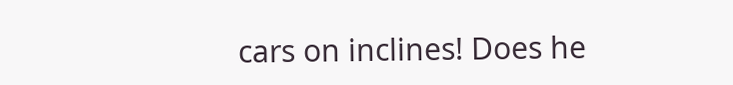cars on inclines! Does he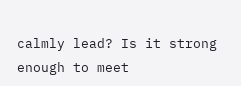calmly lead? Is it strong enough to meet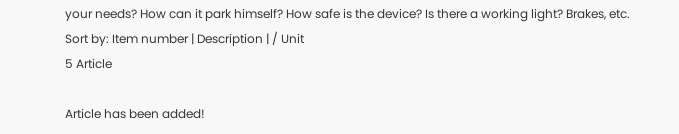your needs? How can it park himself? How safe is the device? Is there a working light? Brakes, etc.
Sort by: Item number | Description | / Unit
5 Article

Article has been added!